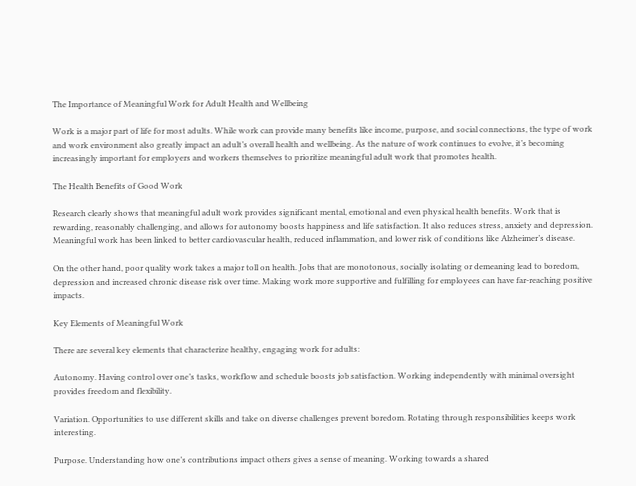The Importance of Meaningful Work for Adult Health and Wellbeing

Work is a major part of life for most adults. While work can provide many benefits like income, purpose, and social connections, the type of work and work environment also greatly impact an adult’s overall health and wellbeing. As the nature of work continues to evolve, it’s becoming increasingly important for employers and workers themselves to prioritize meaningful adult work that promotes health.

The Health Benefits of Good Work

Research clearly shows that meaningful adult work provides significant mental, emotional and even physical health benefits. Work that is rewarding, reasonably challenging, and allows for autonomy boosts happiness and life satisfaction. It also reduces stress, anxiety and depression. Meaningful work has been linked to better cardiovascular health, reduced inflammation, and lower risk of conditions like Alzheimer’s disease.

On the other hand, poor quality work takes a major toll on health. Jobs that are monotonous, socially isolating or demeaning lead to boredom, depression and increased chronic disease risk over time. Making work more supportive and fulfilling for employees can have far-reaching positive impacts.

Key Elements of Meaningful Work

There are several key elements that characterize healthy, engaging work for adults:

Autonomy. Having control over one’s tasks, workflow and schedule boosts job satisfaction. Working independently with minimal oversight provides freedom and flexibility.

Variation. Opportunities to use different skills and take on diverse challenges prevent boredom. Rotating through responsibilities keeps work interesting.

Purpose. Understanding how one’s contributions impact others gives a sense of meaning. Working towards a shared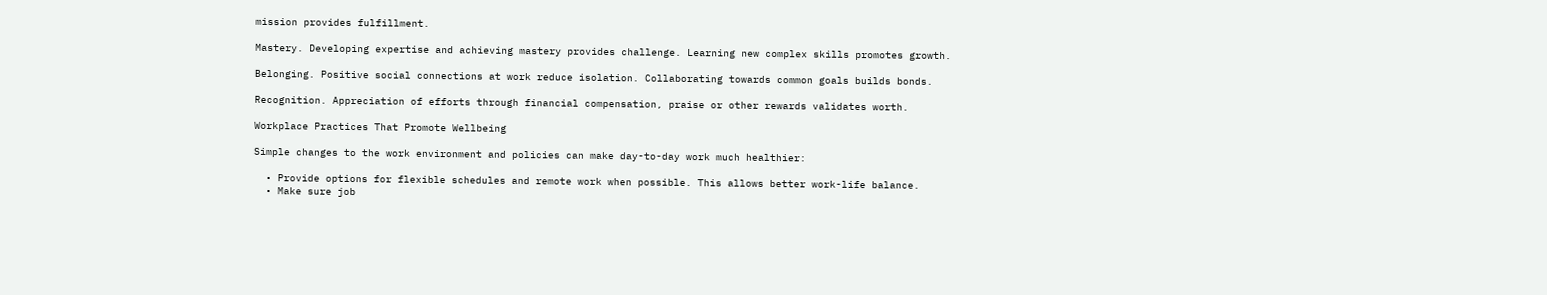mission provides fulfillment.

Mastery. Developing expertise and achieving mastery provides challenge. Learning new complex skills promotes growth.

Belonging. Positive social connections at work reduce isolation. Collaborating towards common goals builds bonds.

Recognition. Appreciation of efforts through financial compensation, praise or other rewards validates worth.

Workplace Practices That Promote Wellbeing

Simple changes to the work environment and policies can make day-to-day work much healthier:

  • Provide options for flexible schedules and remote work when possible. This allows better work-life balance.
  • Make sure job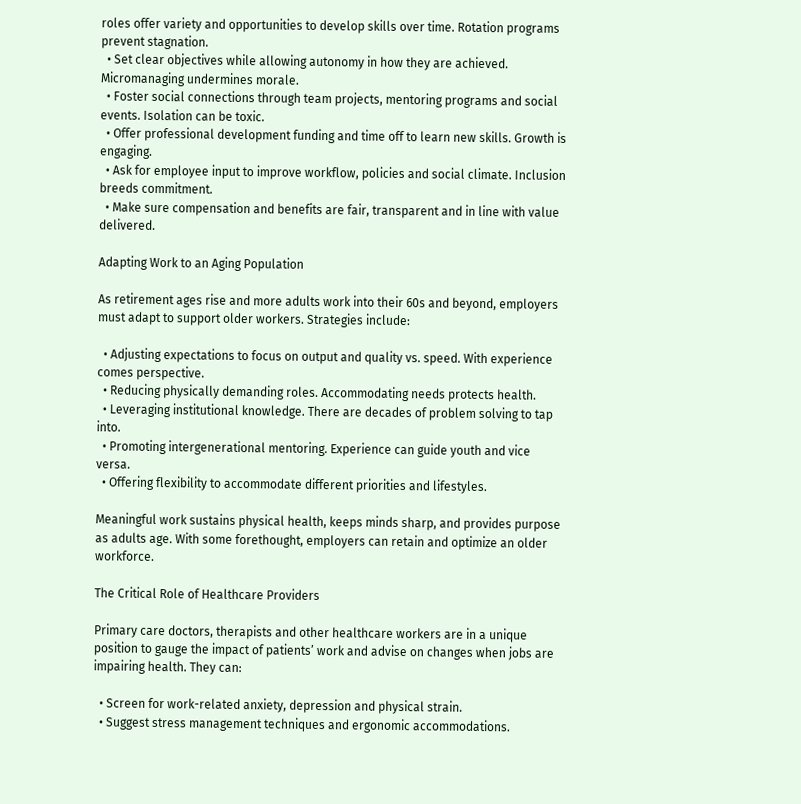roles offer variety and opportunities to develop skills over time. Rotation programs prevent stagnation.
  • Set clear objectives while allowing autonomy in how they are achieved. Micromanaging undermines morale.
  • Foster social connections through team projects, mentoring programs and social events. Isolation can be toxic.
  • Offer professional development funding and time off to learn new skills. Growth is engaging.
  • Ask for employee input to improve workflow, policies and social climate. Inclusion breeds commitment.
  • Make sure compensation and benefits are fair, transparent and in line with value delivered.

Adapting Work to an Aging Population

As retirement ages rise and more adults work into their 60s and beyond, employers must adapt to support older workers. Strategies include:

  • Adjusting expectations to focus on output and quality vs. speed. With experience comes perspective.
  • Reducing physically demanding roles. Accommodating needs protects health.
  • Leveraging institutional knowledge. There are decades of problem solving to tap into.
  • Promoting intergenerational mentoring. Experience can guide youth and vice versa.
  • Offering flexibility to accommodate different priorities and lifestyles.

Meaningful work sustains physical health, keeps minds sharp, and provides purpose as adults age. With some forethought, employers can retain and optimize an older workforce.

The Critical Role of Healthcare Providers

Primary care doctors, therapists and other healthcare workers are in a unique position to gauge the impact of patients’ work and advise on changes when jobs are impairing health. They can:

  • Screen for work-related anxiety, depression and physical strain.
  • Suggest stress management techniques and ergonomic accommodations.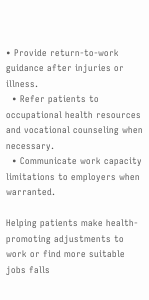• Provide return-to-work guidance after injuries or illness.
  • Refer patients to occupational health resources and vocational counseling when necessary.
  • Communicate work capacity limitations to employers when warranted.

Helping patients make health-promoting adjustments to work or find more suitable jobs falls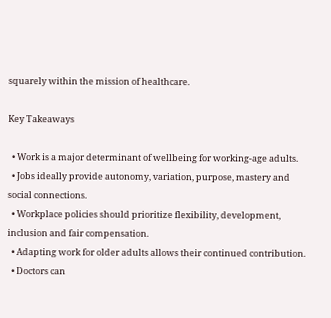squarely within the mission of healthcare.

Key Takeaways

  • Work is a major determinant of wellbeing for working-age adults.
  • Jobs ideally provide autonomy, variation, purpose, mastery and social connections.
  • Workplace policies should prioritize flexibility, development, inclusion and fair compensation.
  • Adapting work for older adults allows their continued contribution.
  • Doctors can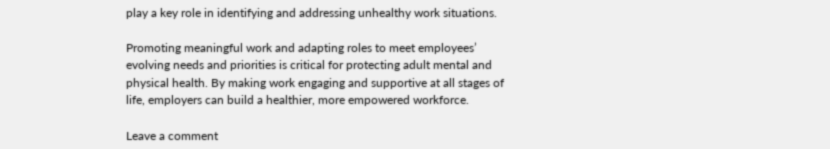play a key role in identifying and addressing unhealthy work situations.

Promoting meaningful work and adapting roles to meet employees’ evolving needs and priorities is critical for protecting adult mental and physical health. By making work engaging and supportive at all stages of life, employers can build a healthier, more empowered workforce.

Leave a comment